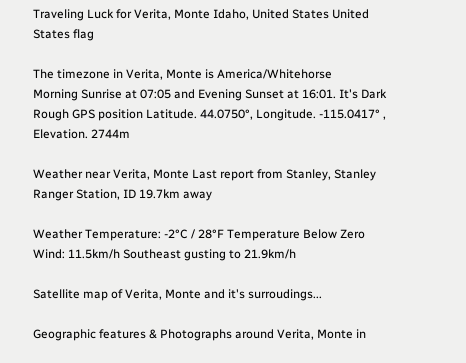Traveling Luck for Verita, Monte Idaho, United States United States flag

The timezone in Verita, Monte is America/Whitehorse
Morning Sunrise at 07:05 and Evening Sunset at 16:01. It's Dark
Rough GPS position Latitude. 44.0750°, Longitude. -115.0417° , Elevation. 2744m

Weather near Verita, Monte Last report from Stanley, Stanley Ranger Station, ID 19.7km away

Weather Temperature: -2°C / 28°F Temperature Below Zero
Wind: 11.5km/h Southeast gusting to 21.9km/h

Satellite map of Verita, Monte and it's surroudings...

Geographic features & Photographs around Verita, Monte in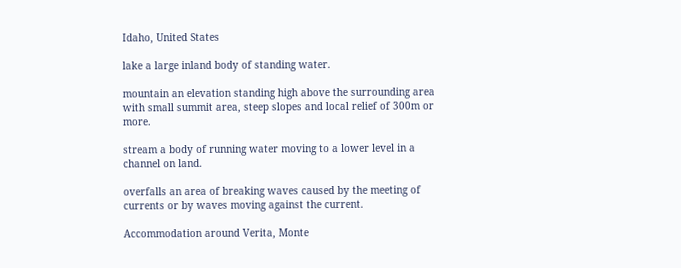Idaho, United States

lake a large inland body of standing water.

mountain an elevation standing high above the surrounding area with small summit area, steep slopes and local relief of 300m or more.

stream a body of running water moving to a lower level in a channel on land.

overfalls an area of breaking waves caused by the meeting of currents or by waves moving against the current.

Accommodation around Verita, Monte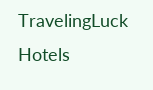TravelingLuck Hotels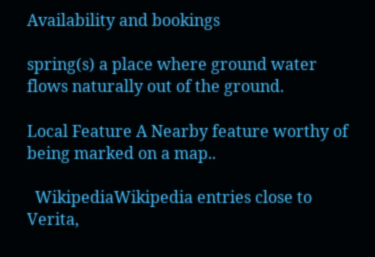Availability and bookings

spring(s) a place where ground water flows naturally out of the ground.

Local Feature A Nearby feature worthy of being marked on a map..

  WikipediaWikipedia entries close to Verita,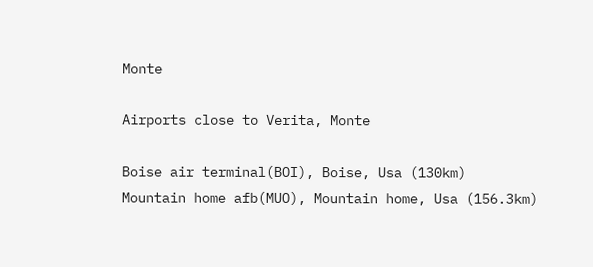Monte

Airports close to Verita, Monte

Boise air terminal(BOI), Boise, Usa (130km)
Mountain home afb(MUO), Mountain home, Usa (156.3km)